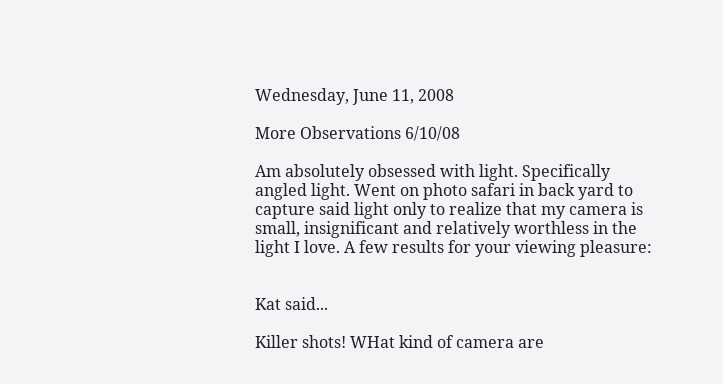Wednesday, June 11, 2008

More Observations 6/10/08

Am absolutely obsessed with light. Specifically angled light. Went on photo safari in back yard to capture said light only to realize that my camera is small, insignificant and relatively worthless in the light I love. A few results for your viewing pleasure:


Kat said...

Killer shots! WHat kind of camera are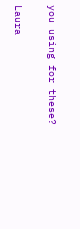you using for these?

Laura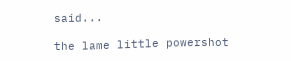said...

the lame little powershot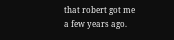that robert got me a few years ago.